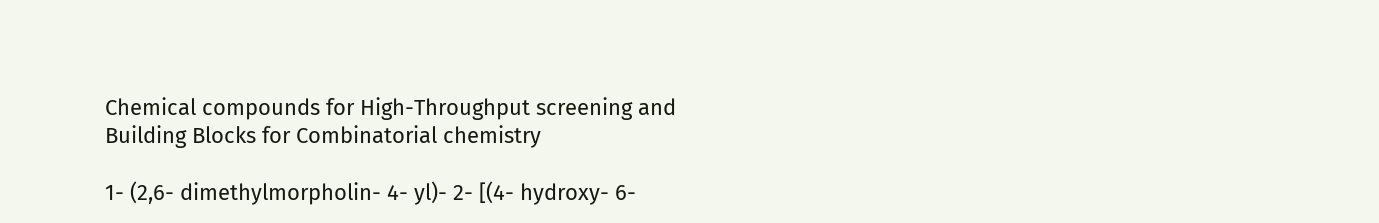Chemical compounds for High-Throughput screening and
Building Blocks for Combinatorial chemistry

1- (2,6- dimethylmorpholin- 4- yl)- 2- [(4- hydroxy- 6-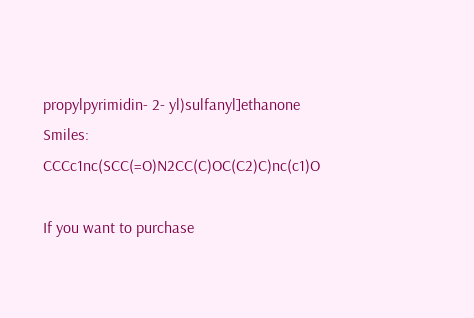propylpyrimidin- 2- yl)sulfanyl]ethanone
Smiles: CCCc1nc(SCC(=O)N2CC(C)OC(C2)C)nc(c1)O

If you want to purchase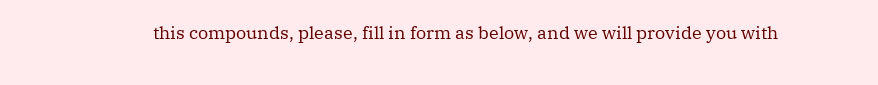this compounds, please, fill in form as below, and we will provide you with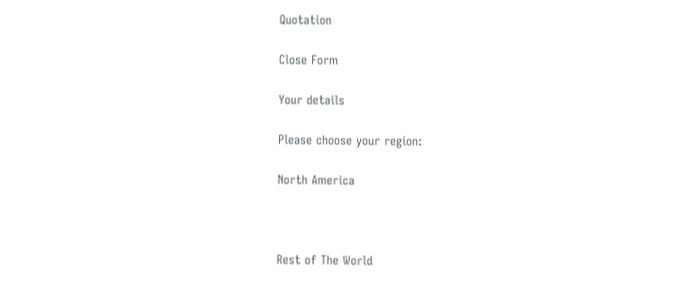Quotation

Close Form

Your details

Please choose your region:

North America



Rest of The World